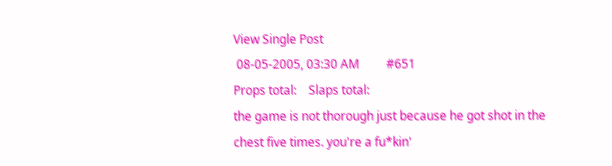View Single Post
 08-05-2005, 03:30 AM         #651
Props total:    Slaps total:
the game is not thorough just because he got shot in the chest five times. you're a fu*kin'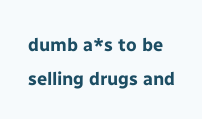dumb a*s to be selling drugs and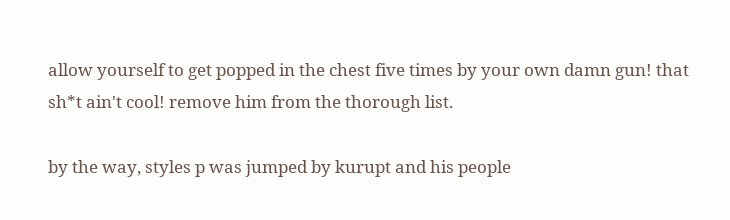allow yourself to get popped in the chest five times by your own damn gun! that sh*t ain't cool! remove him from the thorough list.

by the way, styles p was jumped by kurupt and his people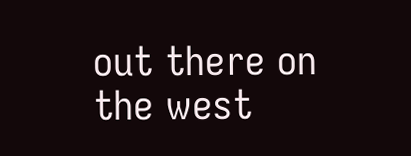out there on the west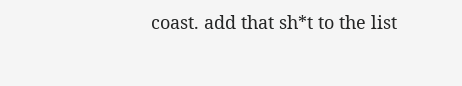coast. add that sh*t to the list